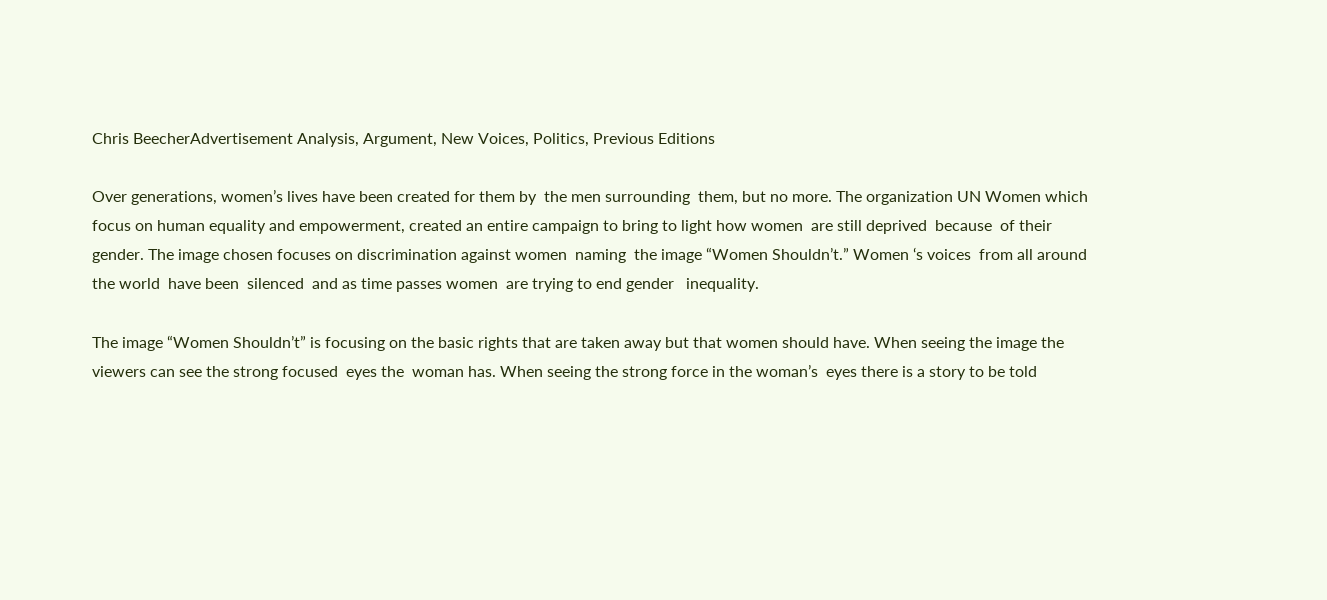Chris BeecherAdvertisement Analysis, Argument, New Voices, Politics, Previous Editions

Over generations, women’s lives have been created for them by  the men surrounding  them, but no more. The organization UN Women which focus on human equality and empowerment, created an entire campaign to bring to light how women  are still deprived  because  of their gender. The image chosen focuses on discrimination against women  naming  the image “Women Shouldn’t.” Women ‘s voices  from all around  the world  have been  silenced  and as time passes women  are trying to end gender   inequality.

The image “Women Shouldn’t” is focusing on the basic rights that are taken away but that women should have. When seeing the image the viewers can see the strong focused  eyes the  woman has. When seeing the strong force in the woman’s  eyes there is a story to be told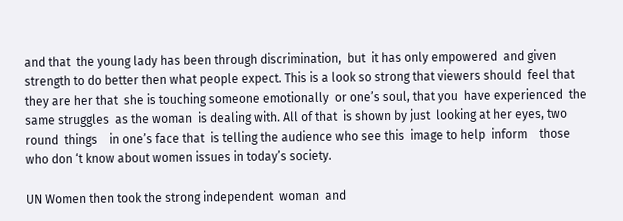and that  the young lady has been through discrimination,  but  it has only empowered  and given strength to do better then what people expect. This is a look so strong that viewers should  feel that they are her that  she is touching someone emotionally  or one’s soul, that you  have experienced  the same struggles  as the woman  is dealing with. All of that  is shown by just  looking at her eyes, two round  things    in one’s face that  is telling the audience who see this  image to help  inform    those who don ‘t know about women issues in today’s society.

UN Women then took the strong independent  woman  and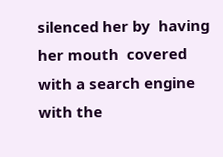silenced her by  having her mouth  covered with a search engine  with the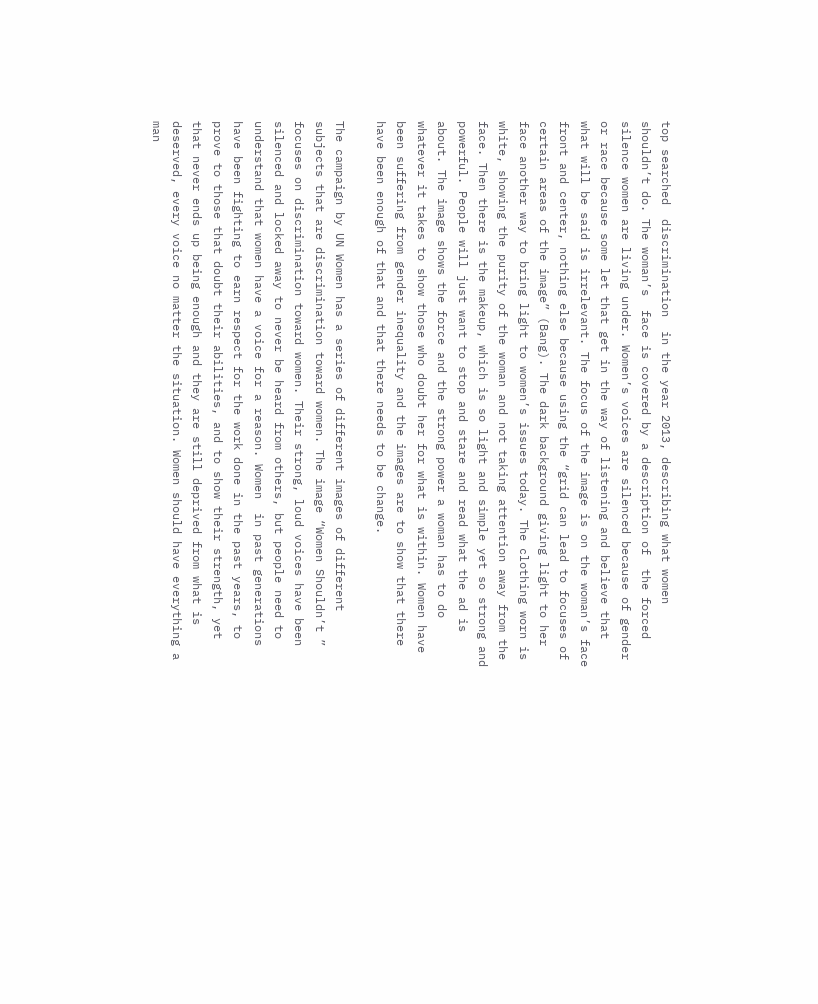top searched  discrimination  in the year 2013, describing what women shouldn’t do. The woman’s  face is covered by a description of  the forced  silence women are living under. Women’s voices are silenced because of gender or race because some let that get in the way of listening and believe that what will be said is irrelevant. The focus of the image is on the woman’s face front and center, nothing else because using the “grid can lead to focuses of certain areas of the image” (Bang). The dark background giving light to her face another way to bring light to women’s issues today. The clothing worn is white, showing the purity of the woman and not taking attention away from the face. Then there is the makeup, which is so light and simple yet so strong and powerful. People will just want to stop and stare and read what the ad is about. The image shows the force and the strong power a woman has to do whatever it takes to show those who doubt her for what is within. Women have been suffering from gender inequality and the images are to show that there have been enough of that and that there needs to be change.

The campaign by UN Women has a series of different images of different subjects that are discrimination toward women. The image “Women Shouldn’t ” focuses on discrimination toward women. Their strong, loud voices have been silenced and locked away to never be heard from others, but people need to understand that women have a voice for a reason. Women  in past generations have been fighting to earn respect for the work done in the past years, to prove to those that doubt their abilities, and to show their strength, yet that never ends up being enough and they are still deprived from what is deserved, every voice no matter the situation. Women should have everything a man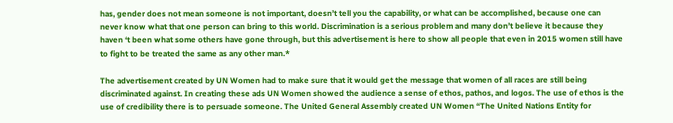has, gender does not mean someone is not important, doesn’t tell you the capability, or what can be accomplished, because one can never know what that one person can bring to this world. Discrimination is a serious problem and many don’t believe it because they haven ‘t been what some others have gone through, but this advertisement is here to show all people that even in 2015 women still have to fight to be treated the same as any other man.*

The advertisement created by UN Women had to make sure that it would get the message that women of all races are still being discriminated against. In creating these ads UN Women showed the audience a sense of ethos, pathos, and logos. The use of ethos is the use of credibility there is to persuade someone. The United General Assembly created UN Women “The United Nations Entity for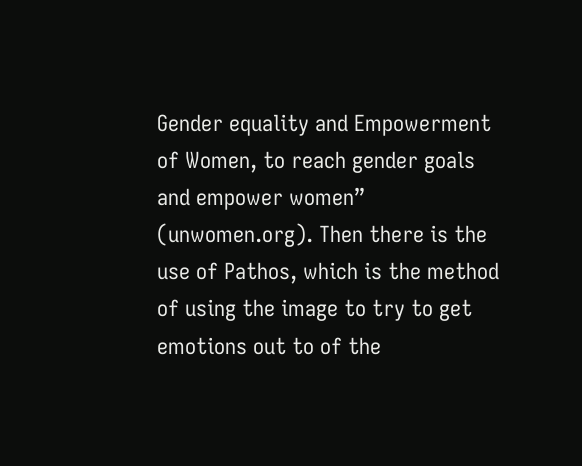Gender equality and Empowerment of Women, to reach gender goals and empower women” (unwomen.org). Then there is the use of Pathos, which is the method of using the image to try to get emotions out to of the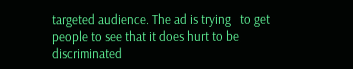targeted audience. The ad is trying   to get people to see that it does hurt to be discriminated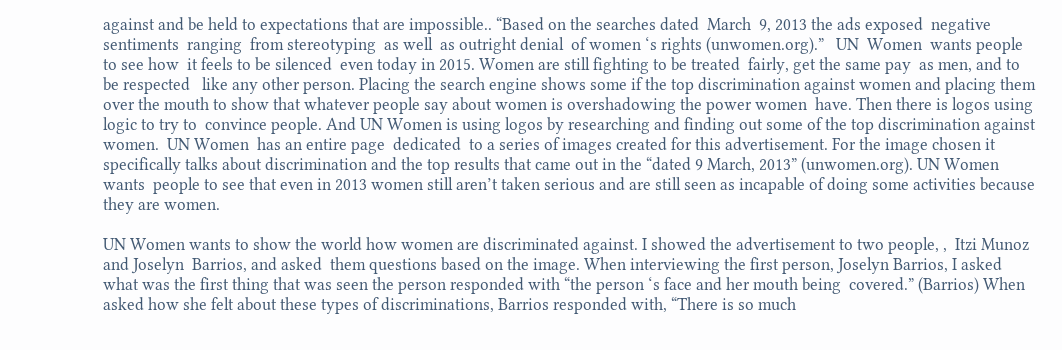against and be held to expectations that are impossible.. “Based on the searches dated  March  9, 2013 the ads exposed  negative  sentiments  ranging  from stereotyping  as well  as outright denial  of women ‘s rights (unwomen.org).”   UN  Women  wants people  to see how  it feels to be silenced  even today in 2015. Women are still fighting to be treated  fairly, get the same pay  as men, and to be respected   like any other person. Placing the search engine shows some if the top discrimination against women and placing them over the mouth to show that whatever people say about women is overshadowing the power women  have. Then there is logos using logic to try to  convince people. And UN Women is using logos by researching and finding out some of the top discrimination against women.  UN Women  has an entire page  dedicated  to a series of images created for this advertisement. For the image chosen it specifically talks about discrimination and the top results that came out in the “dated 9 March, 2013” (unwomen.org). UN Women  wants  people to see that even in 2013 women still aren’t taken serious and are still seen as incapable of doing some activities because they are women.

UN Women wants to show the world how women are discriminated against. I showed the advertisement to two people, ,  Itzi Munoz and Joselyn  Barrios, and asked  them questions based on the image. When interviewing the first person, Joselyn Barrios, I asked what was the first thing that was seen the person responded with “the person ‘s face and her mouth being  covered.” (Barrios) When asked how she felt about these types of discriminations, Barrios responded with, “There is so much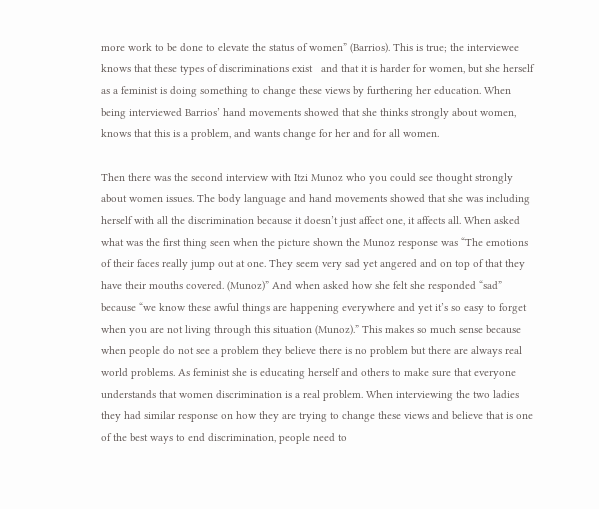more work to be done to elevate the status of women” (Barrios). This is true; the interviewee knows that these types of discriminations exist   and that it is harder for women, but she herself as a feminist is doing something to change these views by furthering her education. When being interviewed Barrios’ hand movements showed that she thinks strongly about women, knows that this is a problem, and wants change for her and for all women.

Then there was the second interview with Itzi Munoz who you could see thought strongly about women issues. The body language and hand movements showed that she was including herself with all the discrimination because it doesn’t just affect one, it affects all. When asked what was the first thing seen when the picture shown the Munoz response was “The emotions of their faces really jump out at one. They seem very sad yet angered and on top of that they have their mouths covered. (Munoz)” And when asked how she felt she responded “sad” because “we know these awful things are happening everywhere and yet it’s so easy to forget   when you are not living through this situation (Munoz).” This makes so much sense because when people do not see a problem they believe there is no problem but there are always real world problems. As feminist she is educating herself and others to make sure that everyone understands that women discrimination is a real problem. When interviewing the two ladies they had similar response on how they are trying to change these views and believe that is one of the best ways to end discrimination, people need to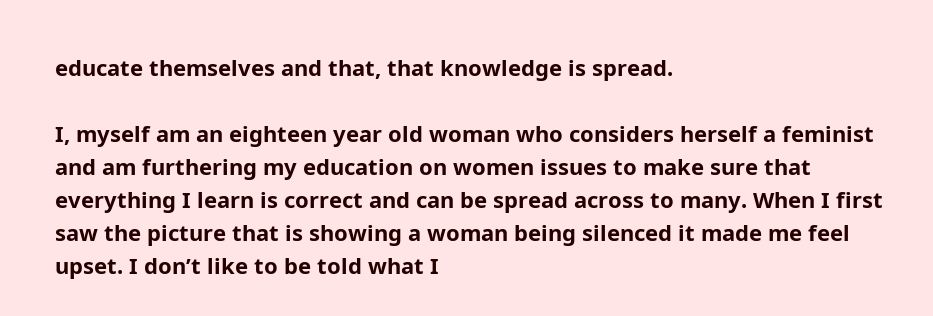educate themselves and that, that knowledge is spread.

I, myself am an eighteen year old woman who considers herself a feminist and am furthering my education on women issues to make sure that everything I learn is correct and can be spread across to many. When I first saw the picture that is showing a woman being silenced it made me feel upset. I don’t like to be told what I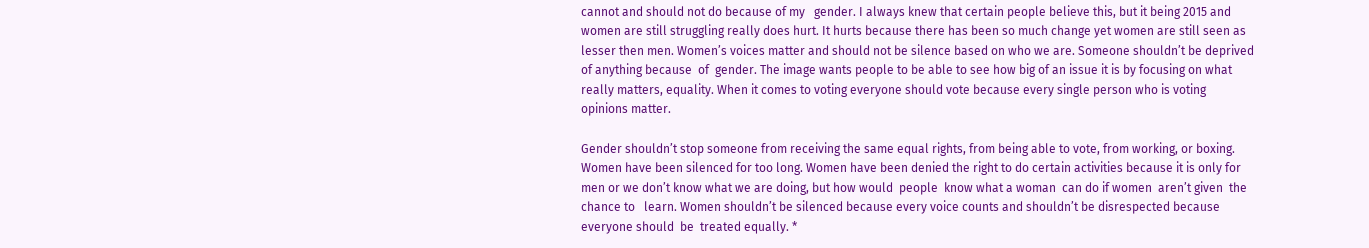cannot and should not do because of my   gender. I always knew that certain people believe this, but it being 2015 and women are still struggling really does hurt. It hurts because there has been so much change yet women are still seen as lesser then men. Women’s voices matter and should not be silence based on who we are. Someone shouldn’t be deprived of anything because  of  gender. The image wants people to be able to see how big of an issue it is by focusing on what really matters, equality. When it comes to voting everyone should vote because every single person who is voting opinions matter.

Gender shouldn’t stop someone from receiving the same equal rights, from being able to vote, from working, or boxing. Women have been silenced for too long. Women have been denied the right to do certain activities because it is only for men or we don’t know what we are doing, but how would  people  know what a woman  can do if women  aren’t given  the chance to   learn. Women shouldn’t be silenced because every voice counts and shouldn’t be disrespected because everyone should  be  treated equally. *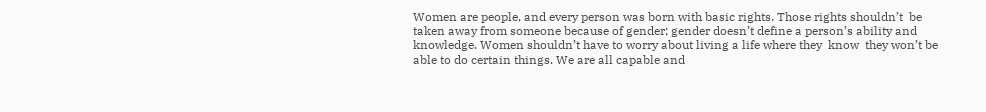Women are people, and every person was born with basic rights. Those rights shouldn’t  be taken away from someone because of gender; gender doesn’t define a person’s ability and knowledge. Women shouldn’t have to worry about living a life where they  know  they won’t be able to do certain things. We are all capable and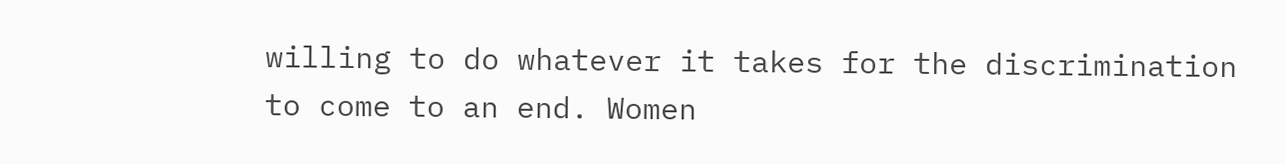willing to do whatever it takes for the discrimination to come to an end. Women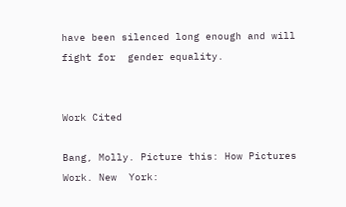have been silenced long enough and will fight for  gender equality.


Work Cited

Bang, Molly. Picture this: How Pictures  Work. New  York: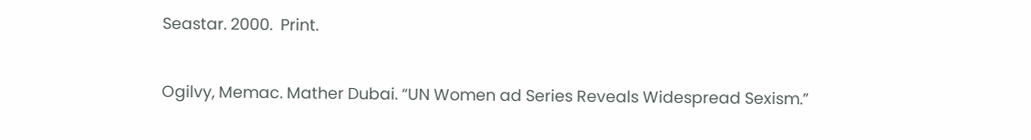Seastar. 2000.  Print.

Ogilvy, Memac. Mather Dubai. “UN Women ad Series Reveals Widespread Sexism.”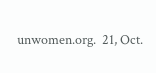unwomen.org.  21, Oct.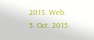2013. Web.  5. Oct. 2015.